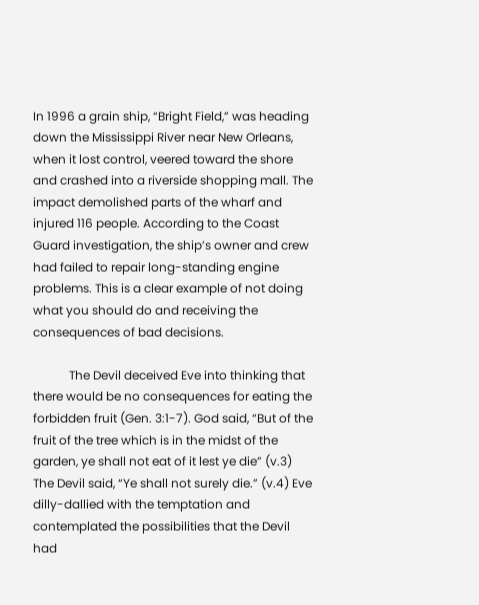In 1996 a grain ship, “Bright Field,” was heading down the Mississippi River near New Orleans, when it lost control, veered toward the shore and crashed into a riverside shopping mall. The impact demolished parts of the wharf and injured 116 people. According to the Coast Guard investigation, the ship’s owner and crew had failed to repair long-standing engine problems. This is a clear example of not doing what you should do and receiving the consequences of bad decisions.

            The Devil deceived Eve into thinking that there would be no consequences for eating the forbidden fruit (Gen. 3:1-7). God said, “But of the fruit of the tree which is in the midst of the garden, ye shall not eat of it lest ye die” (v.3) The Devil said, “Ye shall not surely die.” (v.4) Eve dilly-dallied with the temptation and contemplated the possibilities that the Devil had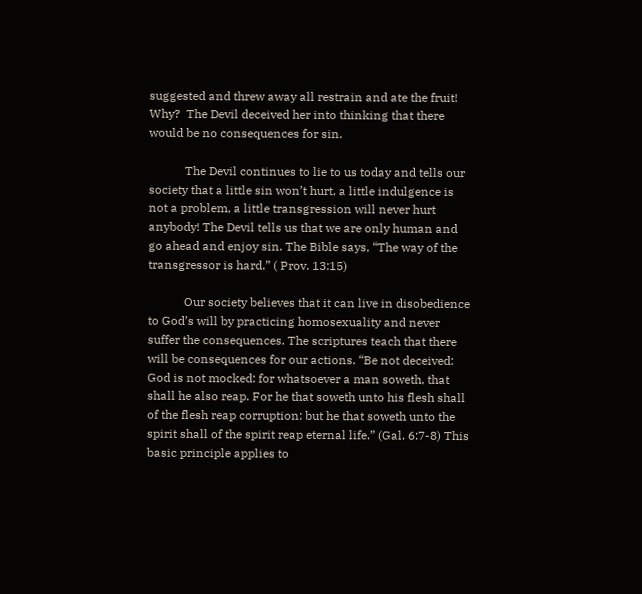suggested and threw away all restrain and ate the fruit!  Why?  The Devil deceived her into thinking that there would be no consequences for sin.

            The Devil continues to lie to us today and tells our society that a little sin won’t hurt, a little indulgence is not a problem, a little transgression will never hurt anybody! The Devil tells us that we are only human and go ahead and enjoy sin. The Bible says, “The way of the transgressor is hard.” ( Prov. 13:15)

            Our society believes that it can live in disobedience to God’s will by practicing homosexuality and never suffer the consequences. The scriptures teach that there will be consequences for our actions. “Be not deceived: God is not mocked: for whatsoever a man soweth, that shall he also reap. For he that soweth unto his flesh shall of the flesh reap corruption: but he that soweth unto the spirit shall of the spirit reap eternal life.” (Gal. 6:7-8) This basic principle applies to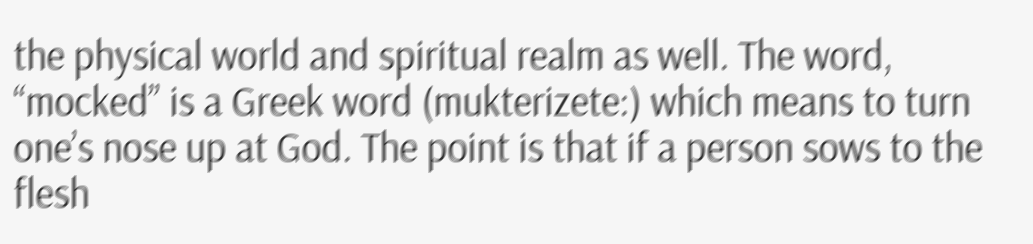the physical world and spiritual realm as well. The word, “mocked” is a Greek word (mukterizete:) which means to turn one’s nose up at God. The point is that if a person sows to the flesh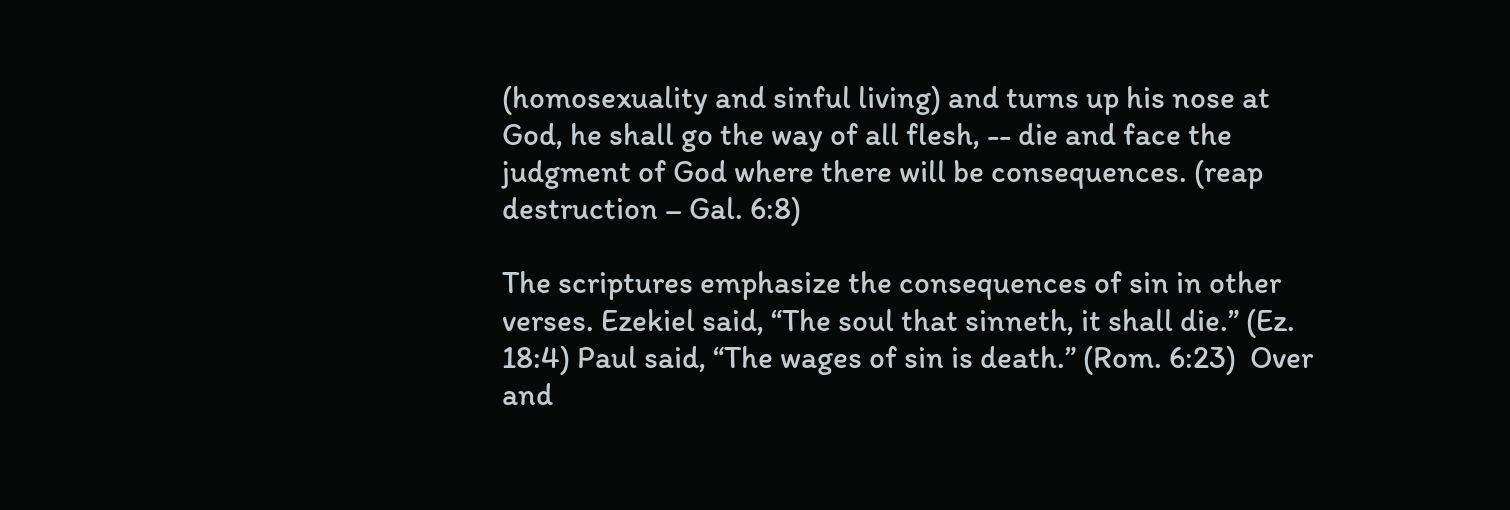(homosexuality and sinful living) and turns up his nose at God, he shall go the way of all flesh, -- die and face the judgment of God where there will be consequences. (reap destruction – Gal. 6:8)

The scriptures emphasize the consequences of sin in other verses. Ezekiel said, “The soul that sinneth, it shall die.” (Ez. 18:4) Paul said, “The wages of sin is death.” (Rom. 6:23)  Over and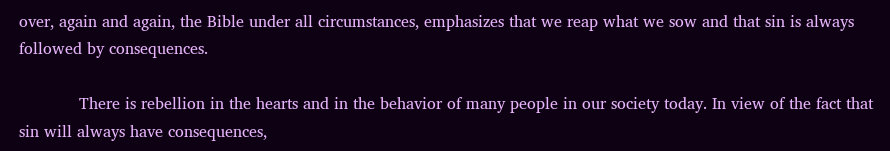over, again and again, the Bible under all circumstances, emphasizes that we reap what we sow and that sin is always followed by consequences.

            There is rebellion in the hearts and in the behavior of many people in our society today. In view of the fact that sin will always have consequences,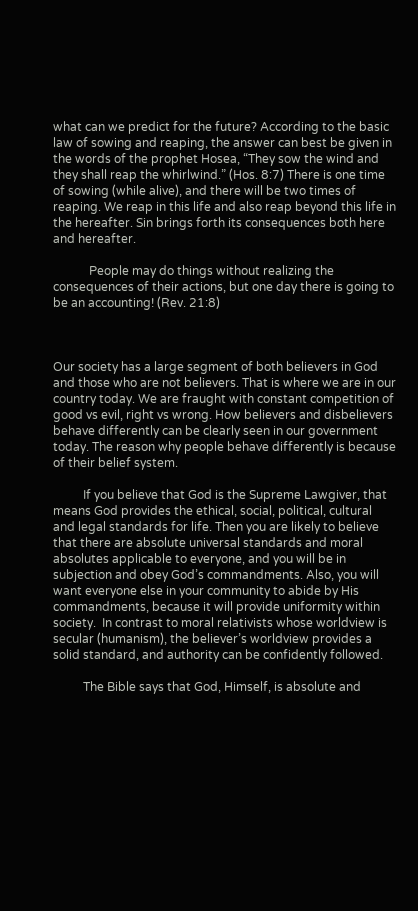what can we predict for the future? According to the basic law of sowing and reaping, the answer can best be given in the words of the prophet Hosea, “They sow the wind and they shall reap the whirlwind.” (Hos. 8:7) There is one time of sowing (while alive), and there will be two times of reaping. We reap in this life and also reap beyond this life in the hereafter. Sin brings forth its consequences both here and hereafter.

            People may do things without realizing the consequences of their actions, but one day there is going to be an accounting! (Rev. 21:8)



Our society has a large segment of both believers in God and those who are not believers. That is where we are in our country today. We are fraught with constant competition of good vs evil, right vs wrong. How believers and disbelievers behave differently can be clearly seen in our government today. The reason why people behave differently is because of their belief system.

          If you believe that God is the Supreme Lawgiver, that means God provides the ethical, social, political, cultural and legal standards for life. Then you are likely to believe that there are absolute universal standards and moral absolutes applicable to everyone, and you will be in subjection and obey God’s commandments. Also, you will want everyone else in your community to abide by His commandments, because it will provide uniformity within society.  In contrast to moral relativists whose worldview is secular (humanism), the believer’s worldview provides a solid standard, and authority can be confidently followed.

          The Bible says that God, Himself, is absolute and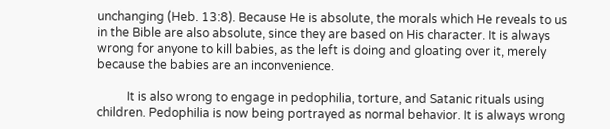unchanging (Heb. 13:8). Because He is absolute, the morals which He reveals to us in the Bible are also absolute, since they are based on His character. It is always wrong for anyone to kill babies, as the left is doing and gloating over it, merely because the babies are an inconvenience.

          It is also wrong to engage in pedophilia, torture, and Satanic rituals using children. Pedophilia is now being portrayed as normal behavior. It is always wrong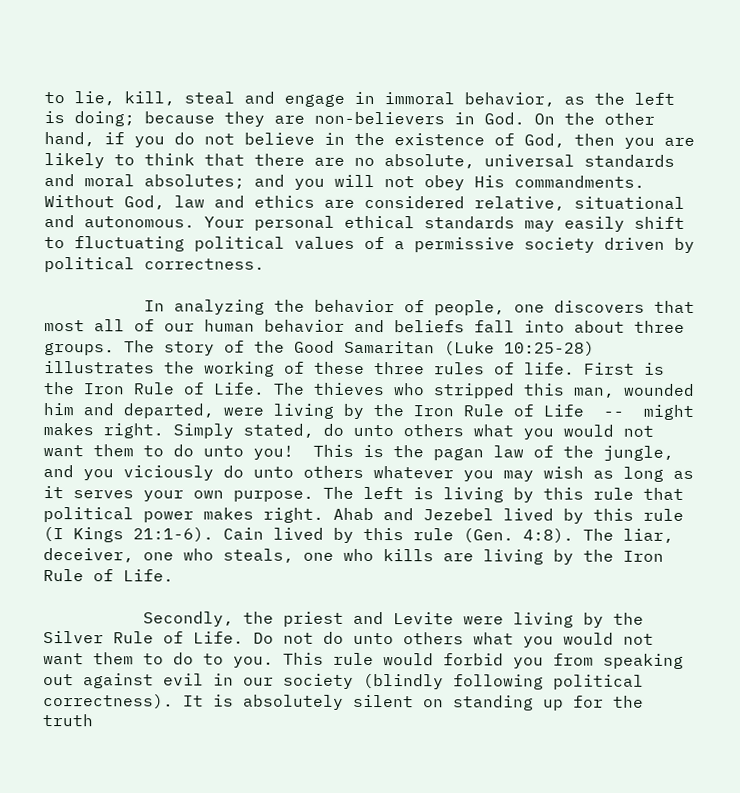to lie, kill, steal and engage in immoral behavior, as the left is doing; because they are non-believers in God. On the other hand, if you do not believe in the existence of God, then you are likely to think that there are no absolute, universal standards and moral absolutes; and you will not obey His commandments. Without God, law and ethics are considered relative, situational and autonomous. Your personal ethical standards may easily shift to fluctuating political values of a permissive society driven by political correctness.

          In analyzing the behavior of people, one discovers that most all of our human behavior and beliefs fall into about three groups. The story of the Good Samaritan (Luke 10:25-28) illustrates the working of these three rules of life. First is the Iron Rule of Life. The thieves who stripped this man, wounded him and departed, were living by the Iron Rule of Life  --  might makes right. Simply stated, do unto others what you would not want them to do unto you!  This is the pagan law of the jungle, and you viciously do unto others whatever you may wish as long as it serves your own purpose. The left is living by this rule that political power makes right. Ahab and Jezebel lived by this rule (I Kings 21:1-6). Cain lived by this rule (Gen. 4:8). The liar, deceiver, one who steals, one who kills are living by the Iron Rule of Life.

          Secondly, the priest and Levite were living by the Silver Rule of Life. Do not do unto others what you would not want them to do to you. This rule would forbid you from speaking out against evil in our society (blindly following political correctness). It is absolutely silent on standing up for the truth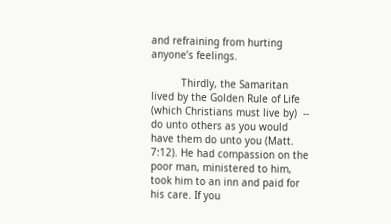and refraining from hurting anyone’s feelings.

          Thirdly, the Samaritan lived by the Golden Rule of Life (which Christians must live by)  --  do unto others as you would have them do unto you (Matt. 7:12). He had compassion on the poor man, ministered to him, took him to an inn and paid for his care. If you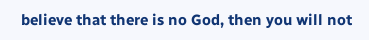believe that there is no God, then you will not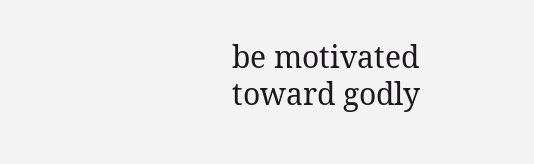be motivated toward godly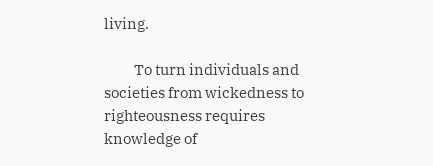living.

          To turn individuals and societies from wickedness to righteousness requires knowledge of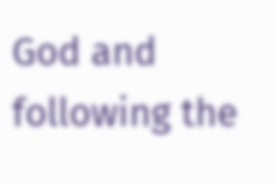God and following the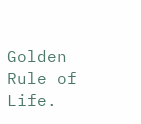Golden Rule of Life.